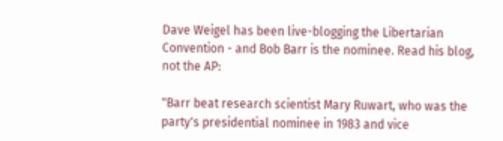Dave Weigel has been live-blogging the Libertarian Convention - and Bob Barr is the nominee. Read his blog, not the AP:

"Barr beat research scientist Mary Ruwart, who was the party's presidential nominee in 1983 and vice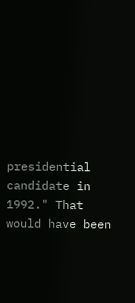presidential candidate in 1992." That would have been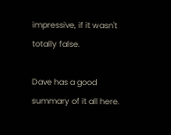impressive, if it wasn't totally false.

Dave has a good summary of it all here.